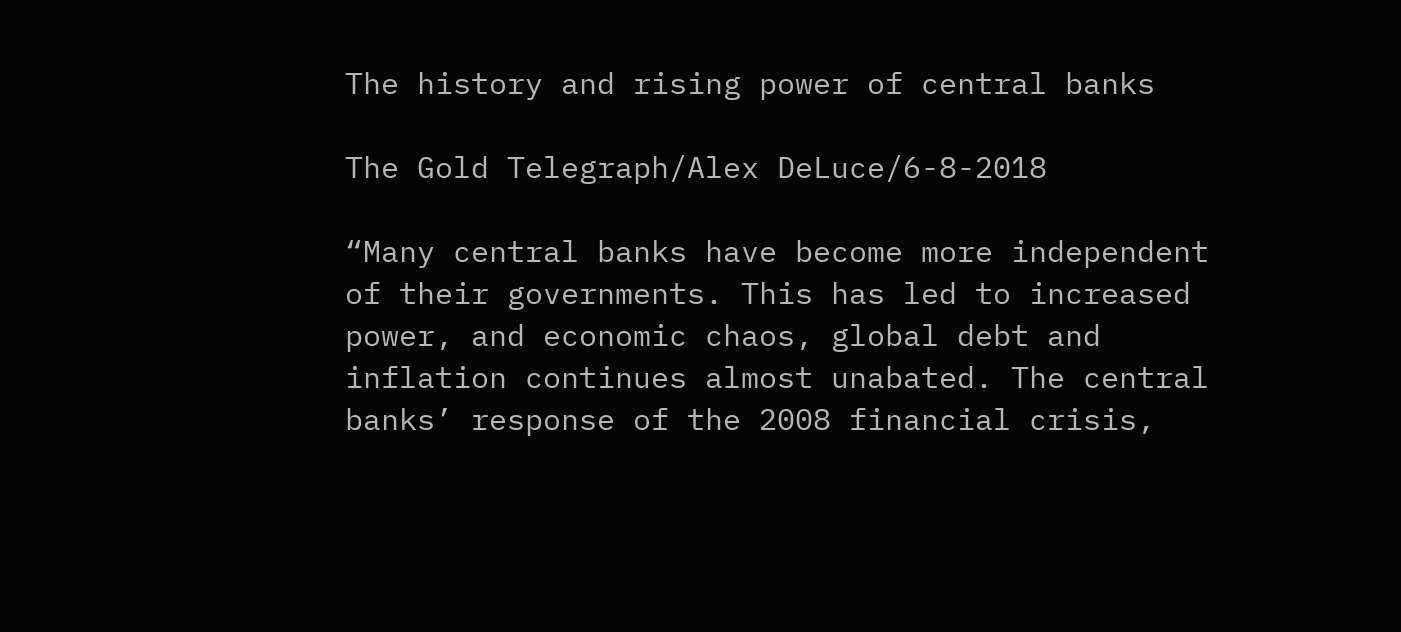The history and rising power of central banks

The Gold Telegraph/Alex DeLuce/6-8-2018

“Many central banks have become more independent of their governments. This has led to increased power, and economic chaos, global debt and inflation continues almost unabated. The central banks’ response of the 2008 financial crisis,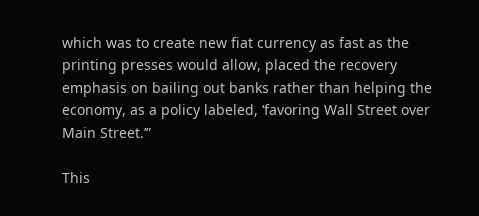which was to create new fiat currency as fast as the printing presses would allow, placed the recovery emphasis on bailing out banks rather than helping the economy, as a policy labeled, ‘favoring Wall Street over Main Street.’”

This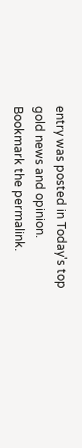entry was posted in Today's top gold news and opinion. Bookmark the permalink.